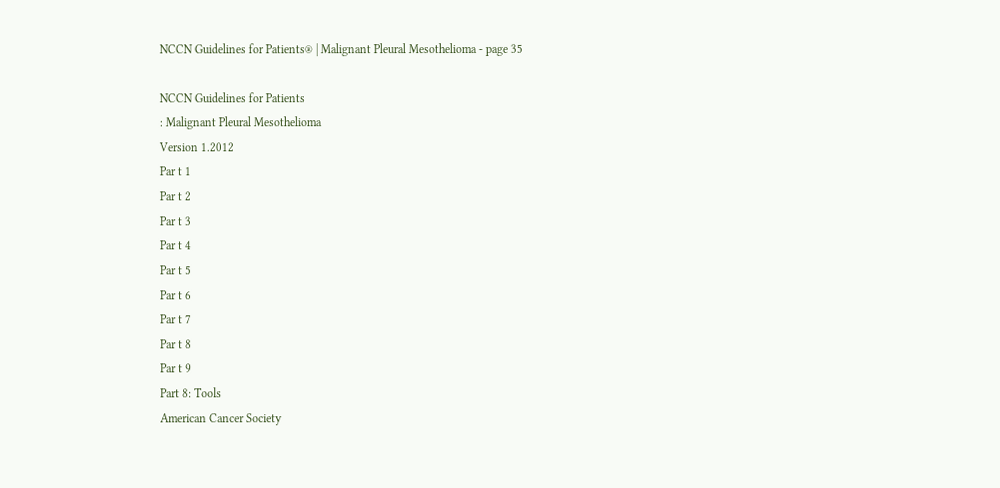NCCN Guidelines for Patients® | Malignant Pleural Mesothelioma - page 35

NCCN Guidelines for Patients
: Malignant Pleural Mesothelioma
Version 1.2012
Par t 1
Par t 2
Par t 3
Par t 4
Par t 5
Par t 6
Par t 7
Par t 8
Par t 9
Part 8: Tools
American Cancer Society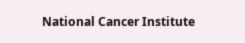National Cancer Institute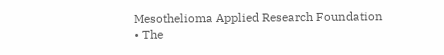Mesothelioma Applied Research Foundation
• The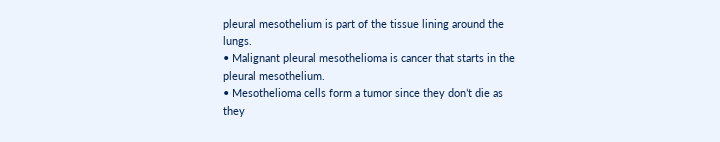pleural mesothelium is part of the tissue lining around the lungs.
• Malignant pleural mesothelioma is cancer that starts in the pleural mesothelium.
• Mesothelioma cells form a tumor since they don’t die as they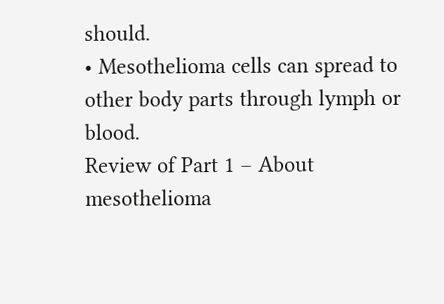should.
• Mesothelioma cells can spread to other body parts through lymph or blood.
Review of Part 1 – About mesothelioma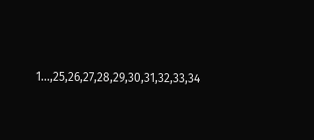1...,25,26,27,28,29,30,31,32,33,34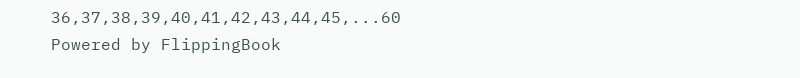36,37,38,39,40,41,42,43,44,45,...60
Powered by FlippingBook